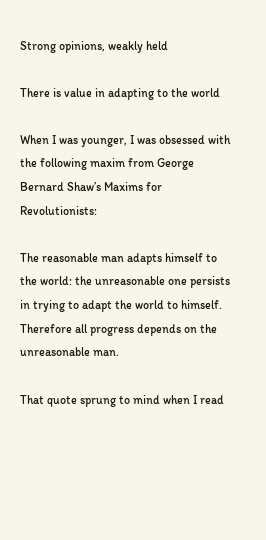Strong opinions, weakly held

There is value in adapting to the world

When I was younger, I was obsessed with the following maxim from George Bernard Shaw’s Maxims for Revolutionists:

The reasonable man adapts himself to the world: the unreasonable one persists in trying to adapt the world to himself. Therefore all progress depends on the unreasonable man.

That quote sprung to mind when I read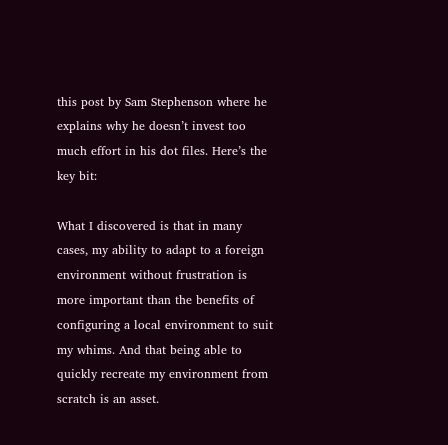this post by Sam Stephenson where he explains why he doesn’t invest too much effort in his dot files. Here’s the key bit:

What I discovered is that in many cases, my ability to adapt to a foreign environment without frustration is more important than the benefits of configuring a local environment to suit my whims. And that being able to quickly recreate my environment from scratch is an asset.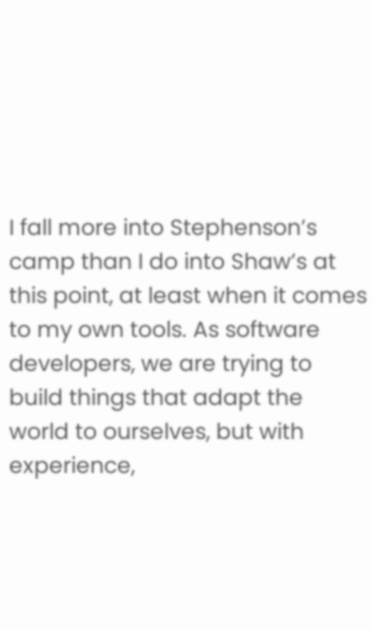I fall more into Stephenson’s camp than I do into Shaw’s at this point, at least when it comes to my own tools. As software developers, we are trying to build things that adapt the world to ourselves, but with experience,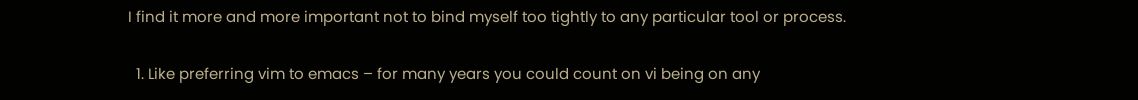I find it more and more important not to bind myself too tightly to any particular tool or process.


  1. Like preferring vim to emacs – for many years you could count on vi being on any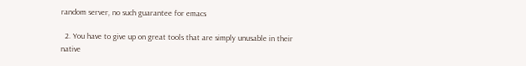random server, no such guarantee for emacs

  2. You have to give up on great tools that are simply unusable in their native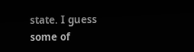state. I guess some of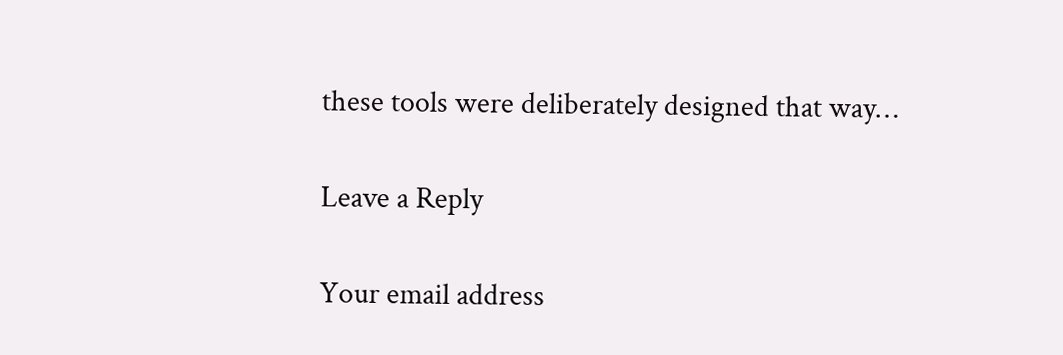these tools were deliberately designed that way…

Leave a Reply

Your email address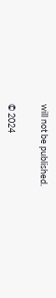will not be published.


© 2024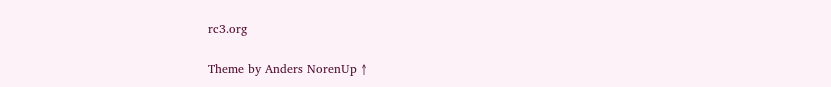rc3.org

Theme by Anders NorenUp ↑